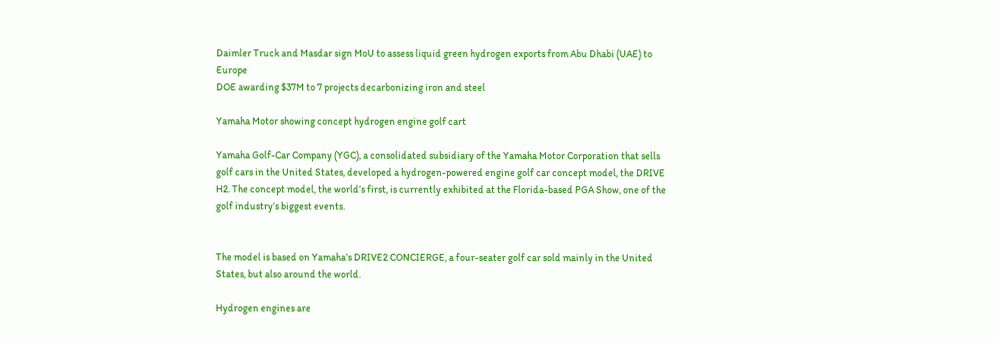Daimler Truck and Masdar sign MoU to assess liquid green hydrogen exports from Abu Dhabi (UAE) to Europe
DOE awarding $37M to 7 projects decarbonizing iron and steel

Yamaha Motor showing concept hydrogen engine golf cart

Yamaha Golf-Car Company (YGC), a consolidated subsidiary of the Yamaha Motor Corporation that sells golf cars in the United States, developed a hydrogen-powered engine golf car concept model, the DRIVE H2. The concept model, the world’s first, is currently exhibited at the Florida-based PGA Show, one of the golf industry’s biggest events.


The model is based on Yamaha’s DRIVE2 CONCIERGE, a four-seater golf car sold mainly in the United States, but also around the world.

Hydrogen engines are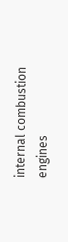internal combustion engines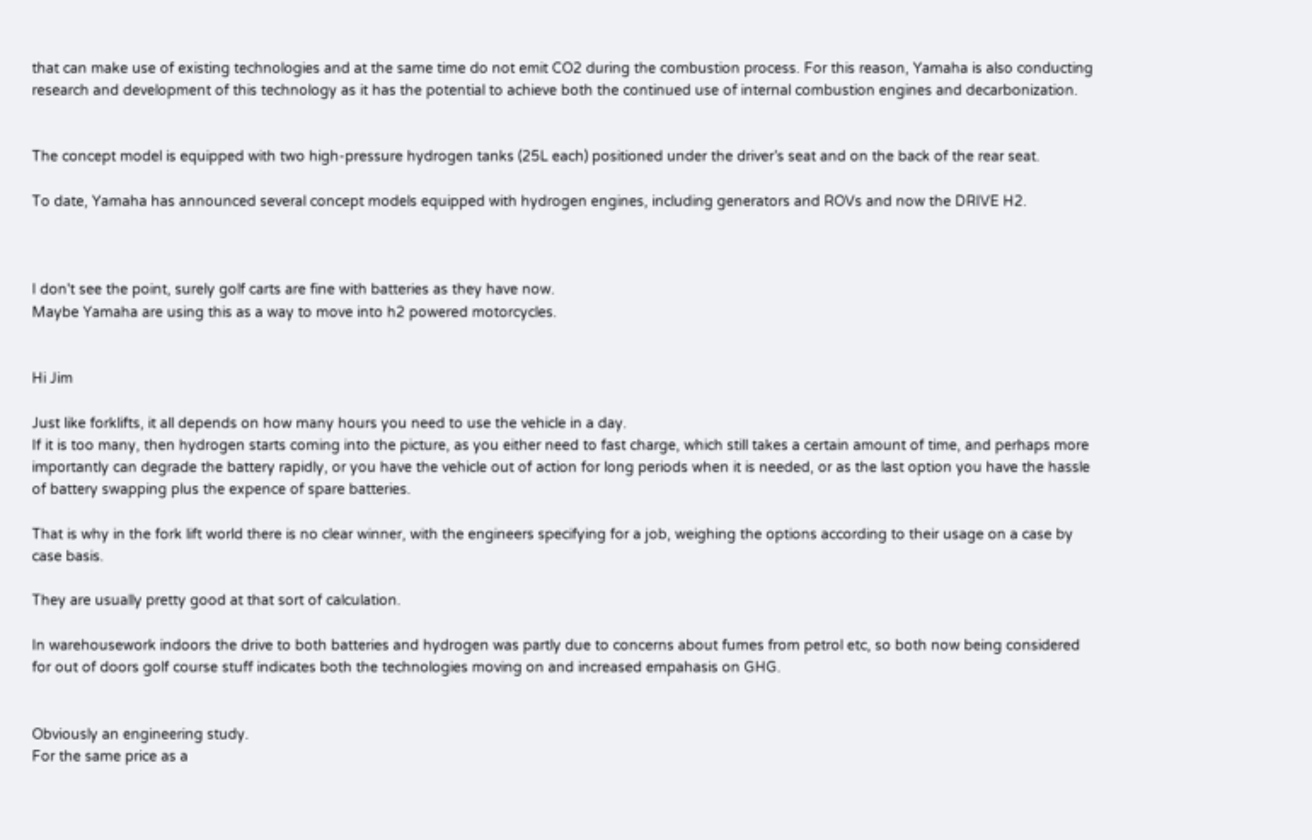that can make use of existing technologies and at the same time do not emit CO2 during the combustion process. For this reason, Yamaha is also conducting research and development of this technology as it has the potential to achieve both the continued use of internal combustion engines and decarbonization.


The concept model is equipped with two high-pressure hydrogen tanks (25L each) positioned under the driver’s seat and on the back of the rear seat.

To date, Yamaha has announced several concept models equipped with hydrogen engines, including generators and ROVs and now the DRIVE H2.



I don't see the point, surely golf carts are fine with batteries as they have now.
Maybe Yamaha are using this as a way to move into h2 powered motorcycles.


Hi Jim

Just like forklifts, it all depends on how many hours you need to use the vehicle in a day.
If it is too many, then hydrogen starts coming into the picture, as you either need to fast charge, which still takes a certain amount of time, and perhaps more importantly can degrade the battery rapidly, or you have the vehicle out of action for long periods when it is needed, or as the last option you have the hassle of battery swapping plus the expence of spare batteries.

That is why in the fork lift world there is no clear winner, with the engineers specifying for a job, weighing the options according to their usage on a case by case basis.

They are usually pretty good at that sort of calculation.

In warehousework indoors the drive to both batteries and hydrogen was partly due to concerns about fumes from petrol etc, so both now being considered for out of doors golf course stuff indicates both the technologies moving on and increased empahasis on GHG.


Obviously an engineering study.
For the same price as a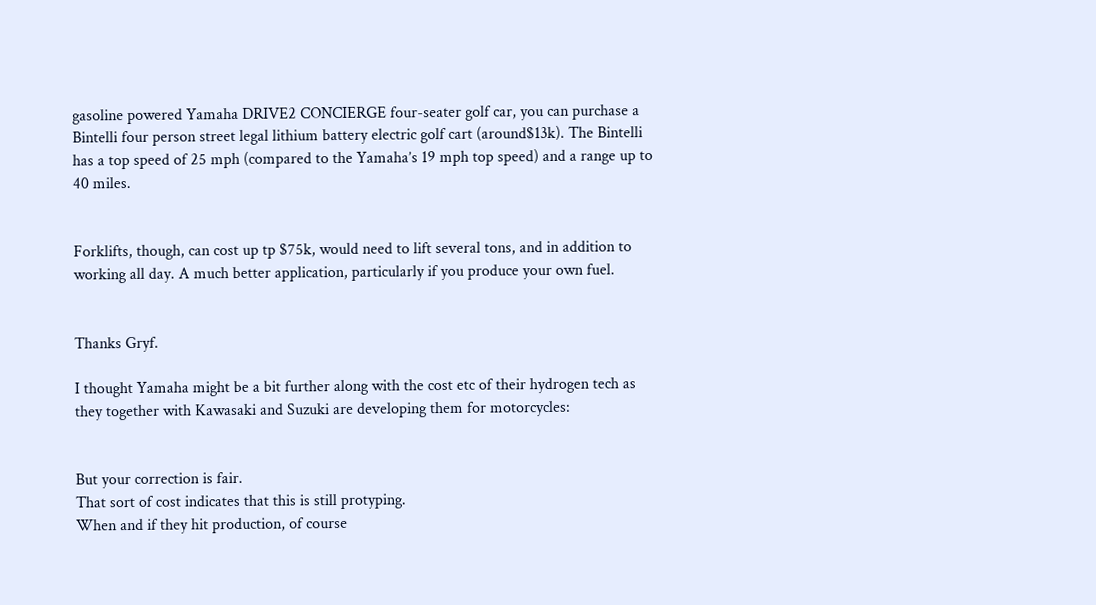gasoline powered Yamaha DRIVE2 CONCIERGE four-seater golf car, you can purchase a Bintelli four person street legal lithium battery electric golf cart (around$13k). The Bintelli has a top speed of 25 mph (compared to the Yamaha’s 19 mph top speed) and a range up to 40 miles.


Forklifts, though, can cost up tp $75k, would need to lift several tons, and in addition to working all day. A much better application, particularly if you produce your own fuel.


Thanks Gryf.

I thought Yamaha might be a bit further along with the cost etc of their hydrogen tech as they together with Kawasaki and Suzuki are developing them for motorcycles:


But your correction is fair.
That sort of cost indicates that this is still protyping.
When and if they hit production, of course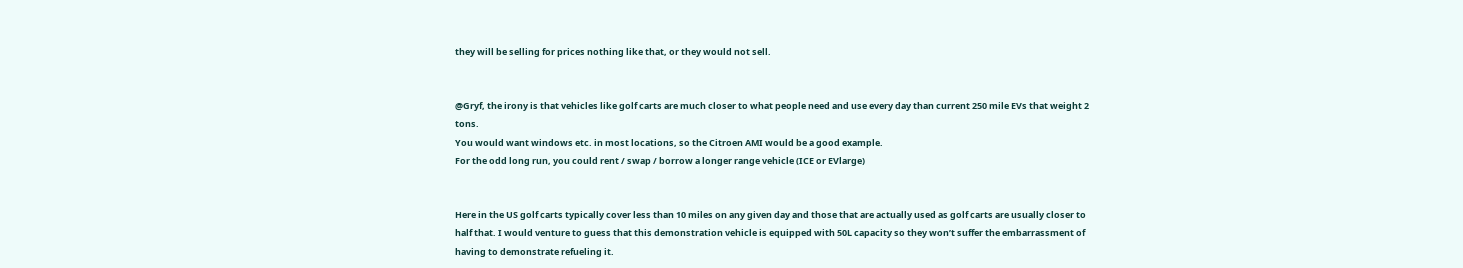they will be selling for prices nothing like that, or they would not sell.


@Gryf, the irony is that vehicles like golf carts are much closer to what people need and use every day than current 250 mile EVs that weight 2 tons.
You would want windows etc. in most locations, so the Citroen AMI would be a good example.
For the odd long run, you could rent / swap / borrow a longer range vehicle (ICE or EVlarge)


Here in the US golf carts typically cover less than 10 miles on any given day and those that are actually used as golf carts are usually closer to half that. I would venture to guess that this demonstration vehicle is equipped with 50L capacity so they won’t suffer the embarrassment of having to demonstrate refueling it.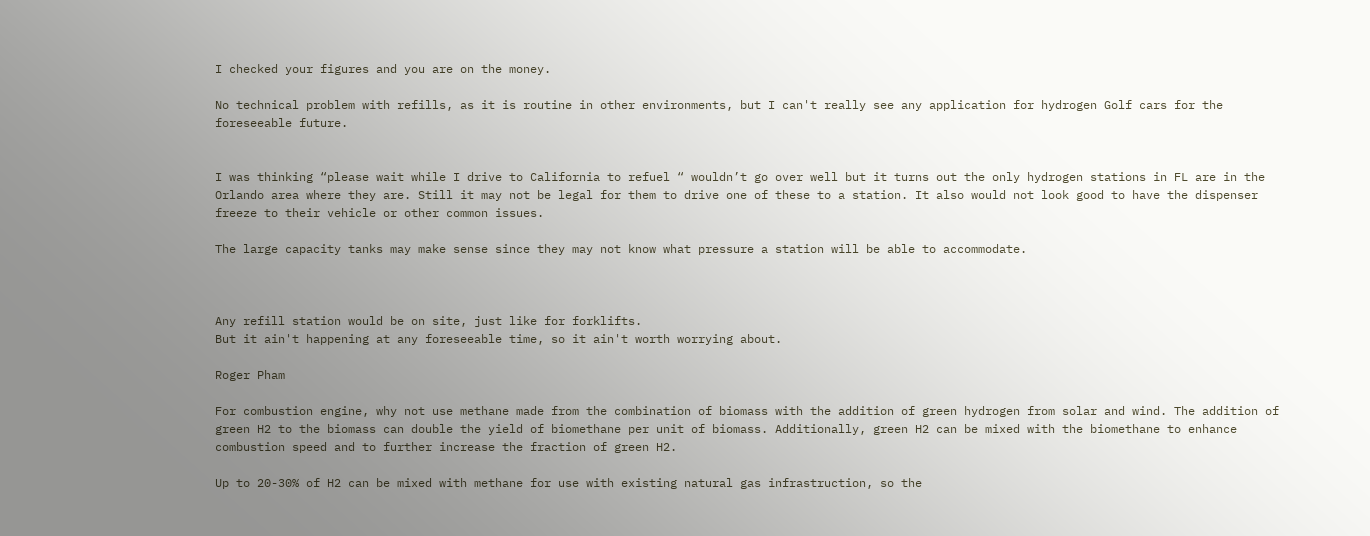I checked your figures and you are on the money.

No technical problem with refills, as it is routine in other environments, but I can't really see any application for hydrogen Golf cars for the foreseeable future.


I was thinking “please wait while I drive to California to refuel “ wouldn’t go over well but it turns out the only hydrogen stations in FL are in the Orlando area where they are. Still it may not be legal for them to drive one of these to a station. It also would not look good to have the dispenser freeze to their vehicle or other common issues.

The large capacity tanks may make sense since they may not know what pressure a station will be able to accommodate.



Any refill station would be on site, just like for forklifts.
But it ain't happening at any foreseeable time, so it ain't worth worrying about.

Roger Pham

For combustion engine, why not use methane made from the combination of biomass with the addition of green hydrogen from solar and wind. The addition of green H2 to the biomass can double the yield of biomethane per unit of biomass. Additionally, green H2 can be mixed with the biomethane to enhance combustion speed and to further increase the fraction of green H2.

Up to 20-30% of H2 can be mixed with methane for use with existing natural gas infrastruction, so the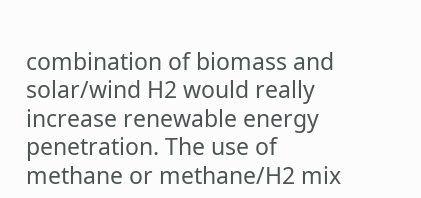combination of biomass and solar/wind H2 would really increase renewable energy penetration. The use of methane or methane/H2 mix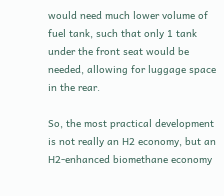would need much lower volume of fuel tank, such that only 1 tank under the front seat would be needed, allowing for luggage space in the rear.

So, the most practical development is not really an H2 economy, but an H2-enhanced biomethane economy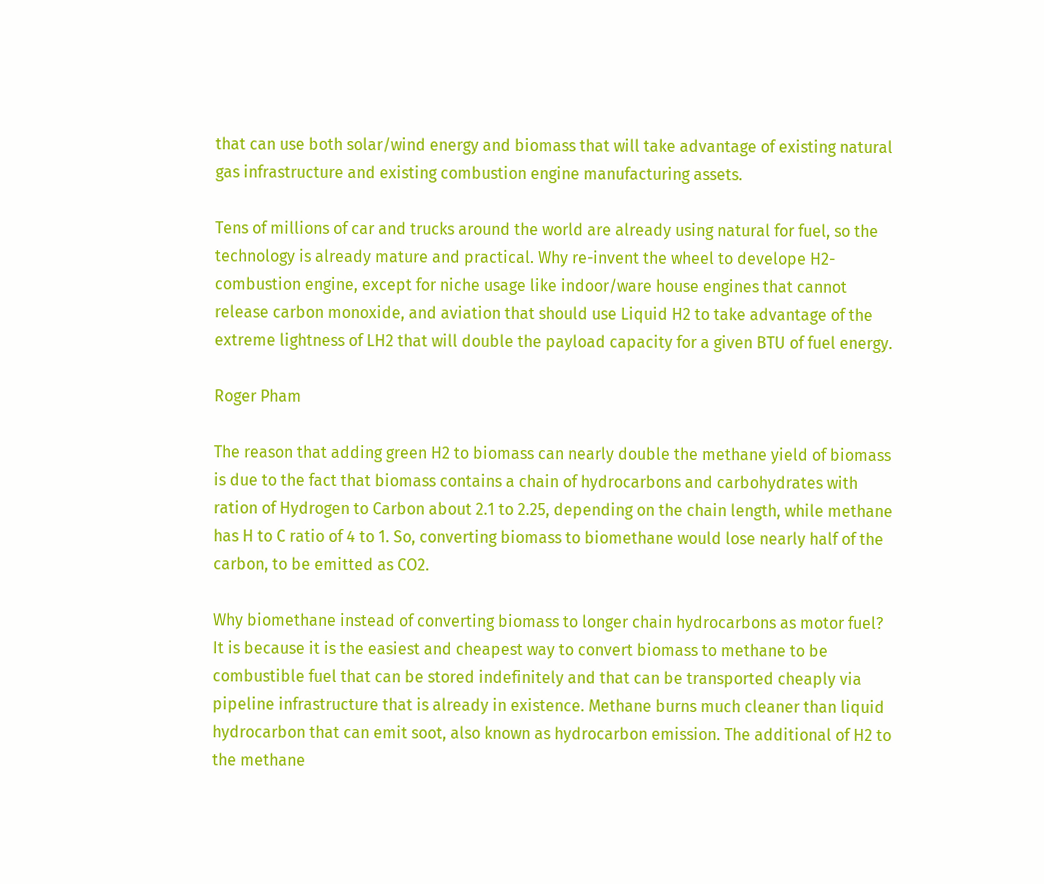that can use both solar/wind energy and biomass that will take advantage of existing natural gas infrastructure and existing combustion engine manufacturing assets.

Tens of millions of car and trucks around the world are already using natural for fuel, so the technology is already mature and practical. Why re-invent the wheel to develope H2-combustion engine, except for niche usage like indoor/ware house engines that cannot release carbon monoxide, and aviation that should use Liquid H2 to take advantage of the extreme lightness of LH2 that will double the payload capacity for a given BTU of fuel energy.

Roger Pham

The reason that adding green H2 to biomass can nearly double the methane yield of biomass is due to the fact that biomass contains a chain of hydrocarbons and carbohydrates with ration of Hydrogen to Carbon about 2.1 to 2.25, depending on the chain length, while methane has H to C ratio of 4 to 1. So, converting biomass to biomethane would lose nearly half of the carbon, to be emitted as CO2.

Why biomethane instead of converting biomass to longer chain hydrocarbons as motor fuel? It is because it is the easiest and cheapest way to convert biomass to methane to be combustible fuel that can be stored indefinitely and that can be transported cheaply via pipeline infrastructure that is already in existence. Methane burns much cleaner than liquid hydrocarbon that can emit soot, also known as hydrocarbon emission. The additional of H2 to the methane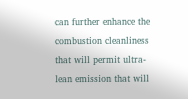can further enhance the combustion cleanliness that will permit ultra-lean emission that will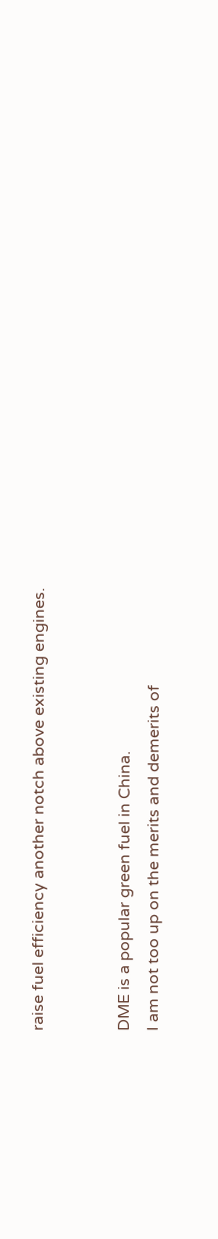raise fuel efficiency another notch above existing engines.


DME is a popular green fuel in China.
I am not too up on the merits and demerits of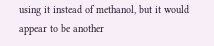using it instead of methanol, but it would appear to be another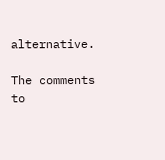alternative.

The comments to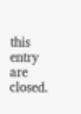this entry are closed.